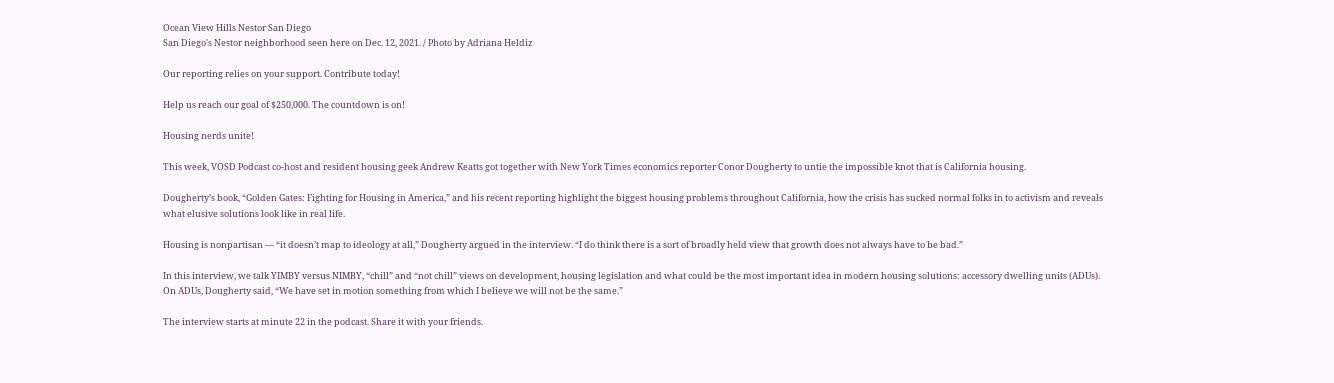Ocean View Hills Nestor San Diego
San Diego's Nestor neighborhood seen here on Dec. 12, 2021. / Photo by Adriana Heldiz

Our reporting relies on your support. Contribute today!

Help us reach our goal of $250,000. The countdown is on!

Housing nerds unite!

This week, VOSD Podcast co-host and resident housing geek Andrew Keatts got together with New York Times economics reporter Conor Dougherty to untie the impossible knot that is California housing.

Dougherty’s book, “Golden Gates: Fighting for Housing in America,” and his recent reporting highlight the biggest housing problems throughout California, how the crisis has sucked normal folks in to activism and reveals what elusive solutions look like in real life.

Housing is nonpartisan — “it doesn’t map to ideology at all,” Dougherty argued in the interview. “I do think there is a sort of broadly held view that growth does not always have to be bad.”

In this interview, we talk YIMBY versus NIMBY, “chill” and “not chill” views on development, housing legislation and what could be the most important idea in modern housing solutions: accessory dwelling units (ADUs). On ADUs, Dougherty said, “We have set in motion something from which I believe we will not be the same.”

The interview starts at minute 22 in the podcast. Share it with your friends.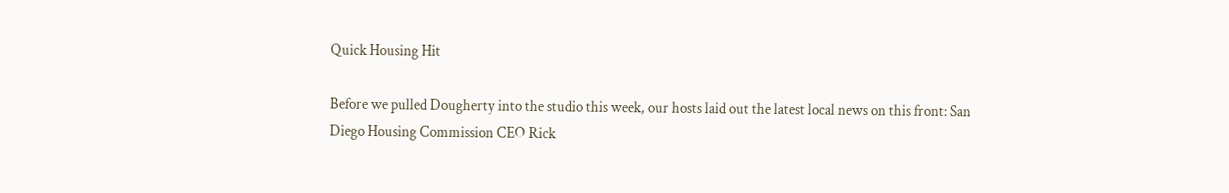Quick Housing Hit

Before we pulled Dougherty into the studio this week, our hosts laid out the latest local news on this front: San Diego Housing Commission CEO Rick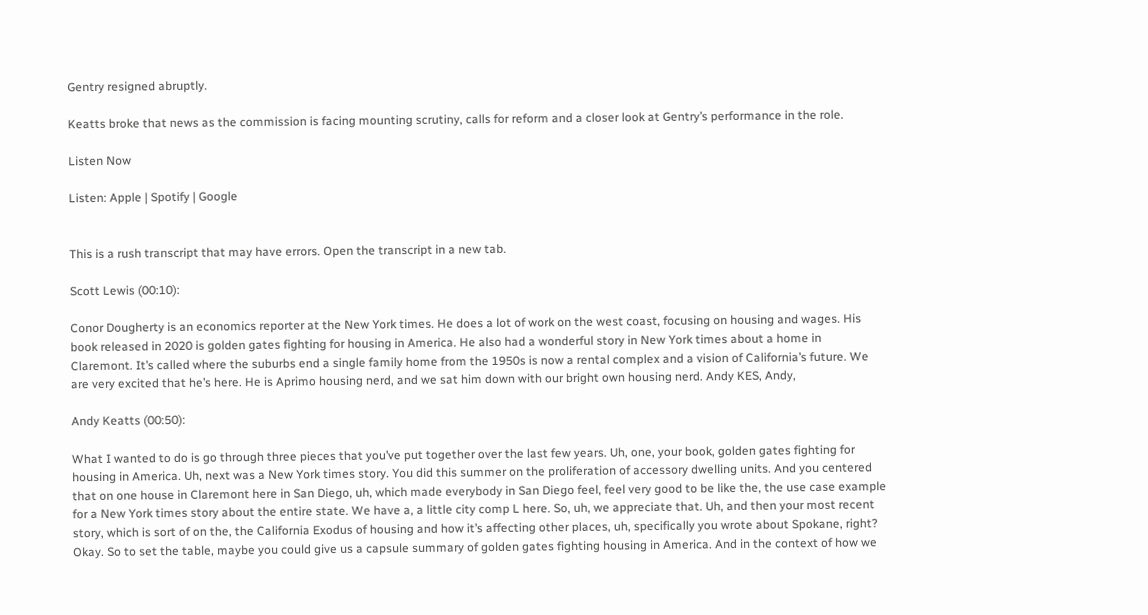Gentry resigned abruptly.

Keatts broke that news as the commission is facing mounting scrutiny, calls for reform and a closer look at Gentry’s performance in the role.

Listen Now

Listen: Apple | Spotify | Google


This is a rush transcript that may have errors. Open the transcript in a new tab.

Scott Lewis (00:10):

Conor Dougherty is an economics reporter at the New York times. He does a lot of work on the west coast, focusing on housing and wages. His book released in 2020 is golden gates fighting for housing in America. He also had a wonderful story in New York times about a home in Claremont. It’s called where the suburbs end a single family home from the 1950s is now a rental complex and a vision of California’s future. We are very excited that he’s here. He is Aprimo housing nerd, and we sat him down with our bright own housing nerd. Andy KES, Andy,

Andy Keatts (00:50):

What I wanted to do is go through three pieces that you’ve put together over the last few years. Uh, one, your book, golden gates fighting for housing in America. Uh, next was a New York times story. You did this summer on the proliferation of accessory dwelling units. And you centered that on one house in Claremont here in San Diego, uh, which made everybody in San Diego feel, feel very good to be like the, the use case example for a New York times story about the entire state. We have a, a little city comp L here. So, uh, we appreciate that. Uh, and then your most recent story, which is sort of on the, the California Exodus of housing and how it’s affecting other places, uh, specifically you wrote about Spokane, right? Okay. So to set the table, maybe you could give us a capsule summary of golden gates fighting housing in America. And in the context of how we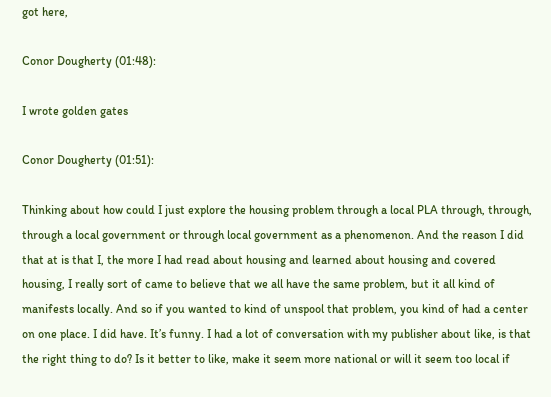got here,

Conor Dougherty (01:48):

I wrote golden gates

Conor Dougherty (01:51):

Thinking about how could I just explore the housing problem through a local PLA through, through, through a local government or through local government as a phenomenon. And the reason I did that at is that I, the more I had read about housing and learned about housing and covered housing, I really sort of came to believe that we all have the same problem, but it all kind of manifests locally. And so if you wanted to kind of unspool that problem, you kind of had a center on one place. I did have. It’s funny. I had a lot of conversation with my publisher about like, is that the right thing to do? Is it better to like, make it seem more national or will it seem too local if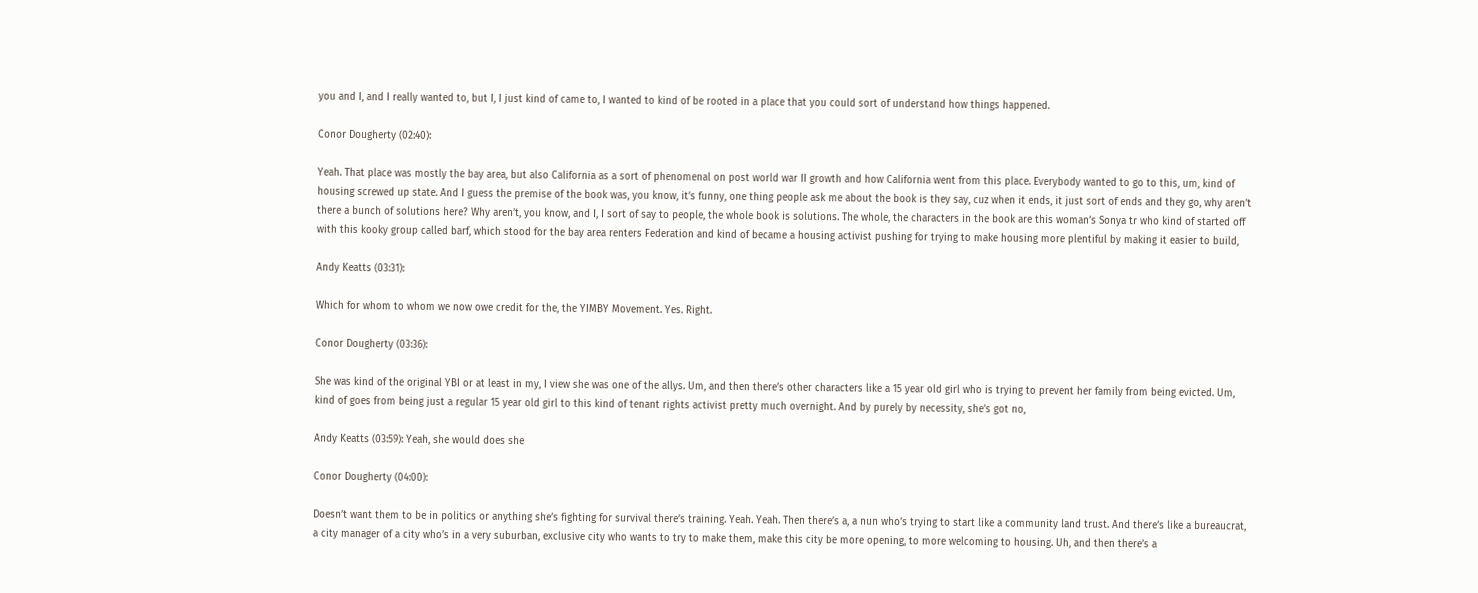you and I, and I really wanted to, but I, I just kind of came to, I wanted to kind of be rooted in a place that you could sort of understand how things happened.

Conor Dougherty (02:40):

Yeah. That place was mostly the bay area, but also California as a sort of phenomenal on post world war II growth and how California went from this place. Everybody wanted to go to this, um, kind of housing screwed up state. And I guess the premise of the book was, you know, it’s funny, one thing people ask me about the book is they say, cuz when it ends, it just sort of ends and they go, why aren’t there a bunch of solutions here? Why aren’t, you know, and I, I sort of say to people, the whole book is solutions. The whole, the characters in the book are this woman’s Sonya tr who kind of started off with this kooky group called barf, which stood for the bay area renters Federation and kind of became a housing activist pushing for trying to make housing more plentiful by making it easier to build,

Andy Keatts (03:31):

Which for whom to whom we now owe credit for the, the YIMBY Movement. Yes. Right.

Conor Dougherty (03:36):

She was kind of the original YBI or at least in my, I view she was one of the allys. Um, and then there’s other characters like a 15 year old girl who is trying to prevent her family from being evicted. Um, kind of goes from being just a regular 15 year old girl to this kind of tenant rights activist pretty much overnight. And by purely by necessity, she’s got no,

Andy Keatts (03:59): Yeah, she would does she

Conor Dougherty (04:00):

Doesn’t want them to be in politics or anything she’s fighting for survival there’s training. Yeah. Yeah. Then there’s a, a nun who’s trying to start like a community land trust. And there’s like a bureaucrat, a city manager of a city who’s in a very suburban, exclusive city who wants to try to make them, make this city be more opening, to more welcoming to housing. Uh, and then there’s a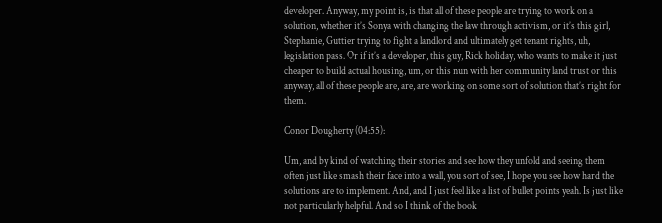developer. Anyway, my point is, is that all of these people are trying to work on a solution, whether it’s Sonya with changing the law through activism, or it’s this girl, Stephanie, Guttier trying to fight a landlord and ultimately get tenant rights, uh, legislation pass. Or if it’s a developer, this guy, Rick holiday, who wants to make it just cheaper to build actual housing, um, or this nun with her community land trust or this anyway, all of these people are, are, are working on some sort of solution that’s right for them.

Conor Dougherty (04:55):

Um, and by kind of watching their stories and see how they unfold and seeing them often just like smash their face into a wall, you sort of see, I hope you see how hard the solutions are to implement. And, and I just feel like a list of bullet points yeah. Is just like not particularly helpful. And so I think of the book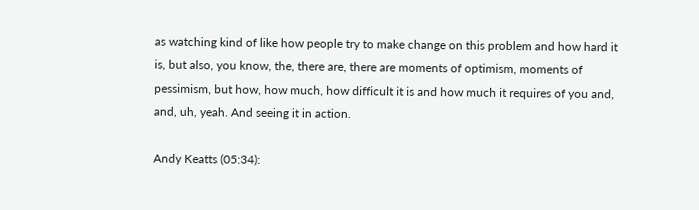as watching kind of like how people try to make change on this problem and how hard it is, but also, you know, the, there are, there are moments of optimism, moments of pessimism, but how, how much, how difficult it is and how much it requires of you and, and, uh, yeah. And seeing it in action.

Andy Keatts (05:34):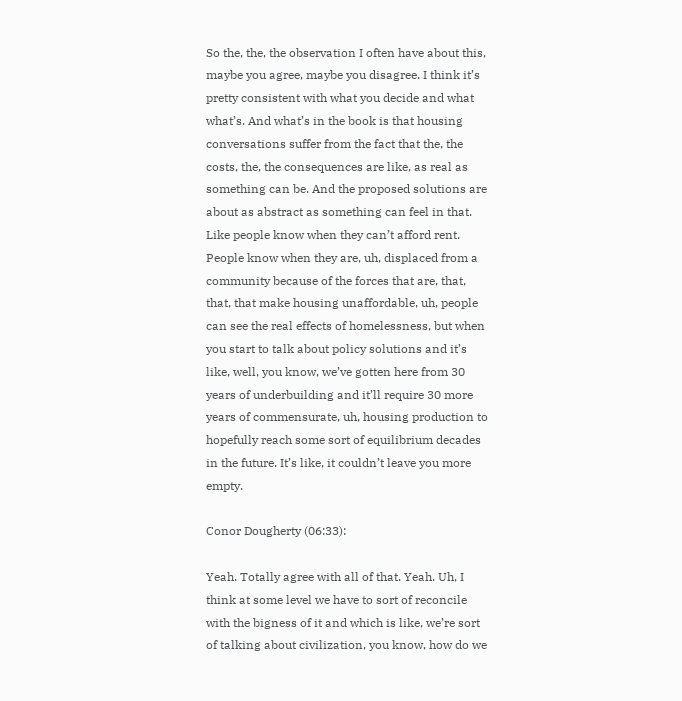So the, the, the observation I often have about this, maybe you agree, maybe you disagree. I think it’s pretty consistent with what you decide and what what’s. And what’s in the book is that housing conversations suffer from the fact that the, the costs, the, the consequences are like, as real as something can be. And the proposed solutions are about as abstract as something can feel in that. Like people know when they can’t afford rent. People know when they are, uh, displaced from a community because of the forces that are, that, that, that make housing unaffordable, uh, people can see the real effects of homelessness, but when you start to talk about policy solutions and it’s like, well, you know, we’ve gotten here from 30 years of underbuilding and it’ll require 30 more years of commensurate, uh, housing production to hopefully reach some sort of equilibrium decades in the future. It’s like, it couldn’t leave you more empty.

Conor Dougherty (06:33):

Yeah. Totally agree with all of that. Yeah. Uh, I think at some level we have to sort of reconcile with the bigness of it and which is like, we’re sort of talking about civilization, you know, how do we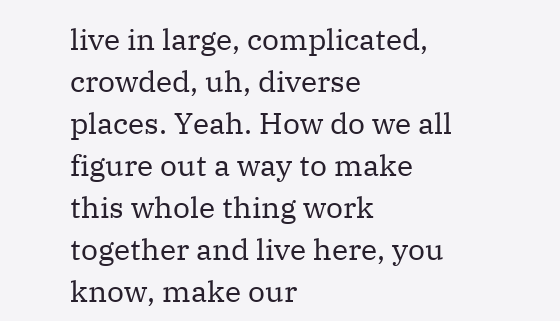live in large, complicated, crowded, uh, diverse places. Yeah. How do we all figure out a way to make this whole thing work together and live here, you know, make our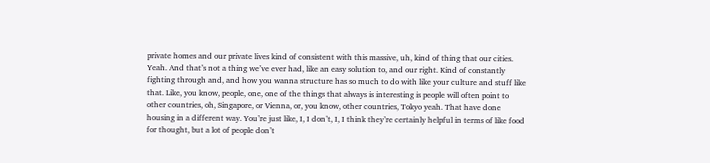private homes and our private lives kind of consistent with this massive, uh, kind of thing that our cities. Yeah. And that’s not a thing we’ve ever had, like an easy solution to, and our right. Kind of constantly fighting through and, and how you wanna structure has so much to do with like your culture and stuff like that. Like, you know, people, one, one of the things that always is interesting is people will often point to other countries, oh, Singapore, or Vienna, or, you know, other countries, Tokyo yeah. That have done housing in a different way. You’re just like, I, I don’t, I, I think they’re certainly helpful in terms of like food for thought, but a lot of people don’t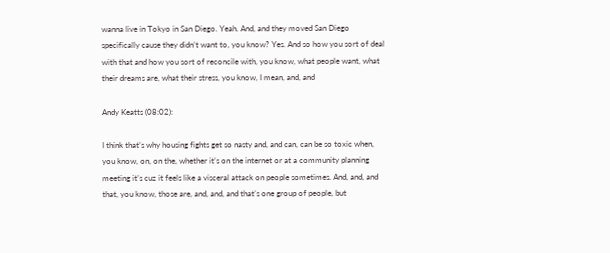wanna live in Tokyo in San Diego. Yeah. And, and they moved San Diego specifically cause they didn’t want to, you know? Yes. And so how you sort of deal with that and how you sort of reconcile with, you know, what people want, what their dreams are, what their stress, you know, I mean, and, and

Andy Keatts (08:02):

I think that’s why housing fights get so nasty and, and can, can be so toxic when, you know, on, on the, whether it’s on the internet or at a community planning meeting it’s cuz it feels like a visceral attack on people sometimes. And, and, and that, you know, those are, and, and, and that’s one group of people, but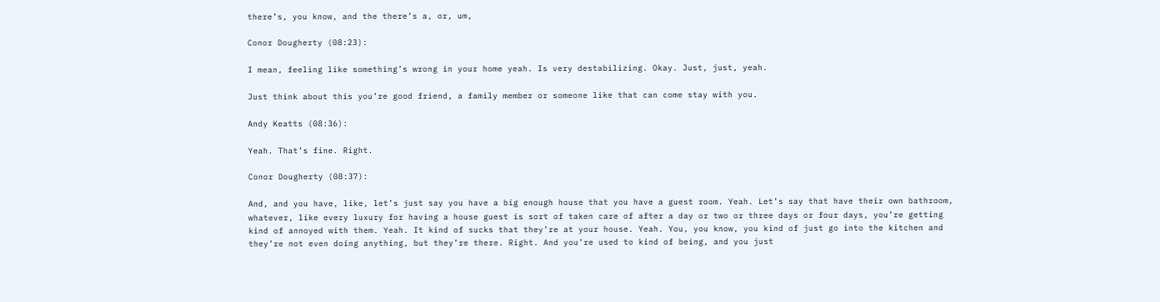there’s, you know, and the there’s a, or, um,

Conor Dougherty (08:23):

I mean, feeling like something’s wrong in your home yeah. Is very destabilizing. Okay. Just, just, yeah.

Just think about this you’re good friend, a family member or someone like that can come stay with you.

Andy Keatts (08:36):

Yeah. That’s fine. Right.

Conor Dougherty (08:37):

And, and you have, like, let’s just say you have a big enough house that you have a guest room. Yeah. Let’s say that have their own bathroom, whatever, like every luxury for having a house guest is sort of taken care of after a day or two or three days or four days, you’re getting kind of annoyed with them. Yeah. It kind of sucks that they’re at your house. Yeah. You, you know, you kind of just go into the kitchen and they’re not even doing anything, but they’re there. Right. And you’re used to kind of being, and you just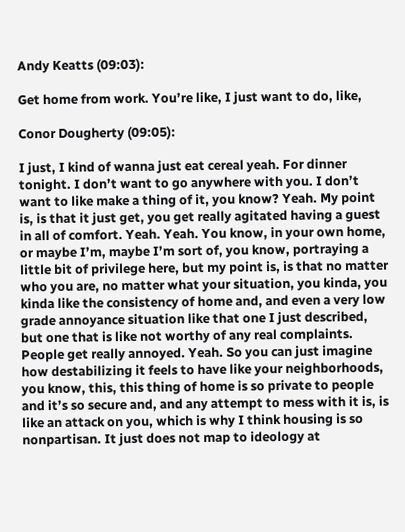Andy Keatts (09:03):

Get home from work. You’re like, I just want to do, like,

Conor Dougherty (09:05):

I just, I kind of wanna just eat cereal yeah. For dinner tonight. I don’t want to go anywhere with you. I don’t want to like make a thing of it, you know? Yeah. My point is, is that it just get, you get really agitated having a guest in all of comfort. Yeah. Yeah. You know, in your own home, or maybe I’m, maybe I’m sort of, you know, portraying a little bit of privilege here, but my point is, is that no matter who you are, no matter what your situation, you kinda, you kinda like the consistency of home and, and even a very low grade annoyance situation like that one I just described, but one that is like not worthy of any real complaints. People get really annoyed. Yeah. So you can just imagine how destabilizing it feels to have like your neighborhoods, you know, this, this thing of home is so private to people and it’s so secure and, and any attempt to mess with it is, is like an attack on you, which is why I think housing is so nonpartisan. It just does not map to ideology at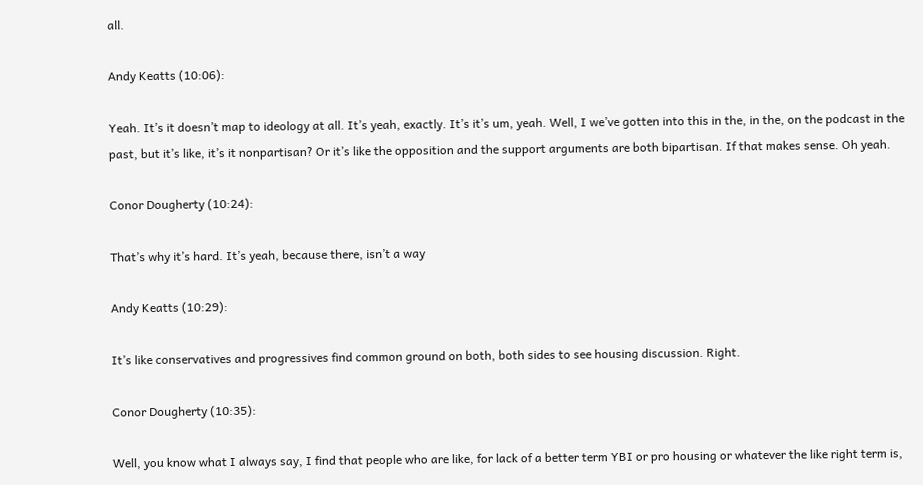all.

Andy Keatts (10:06):

Yeah. It’s it doesn’t map to ideology at all. It’s yeah, exactly. It’s it’s um, yeah. Well, I we’ve gotten into this in the, in the, on the podcast in the past, but it’s like, it’s it nonpartisan? Or it’s like the opposition and the support arguments are both bipartisan. If that makes sense. Oh yeah.

Conor Dougherty (10:24):

That’s why it’s hard. It’s yeah, because there, isn’t a way

Andy Keatts (10:29):

It’s like conservatives and progressives find common ground on both, both sides to see housing discussion. Right.

Conor Dougherty (10:35):

Well, you know what I always say, I find that people who are like, for lack of a better term YBI or pro housing or whatever the like right term is,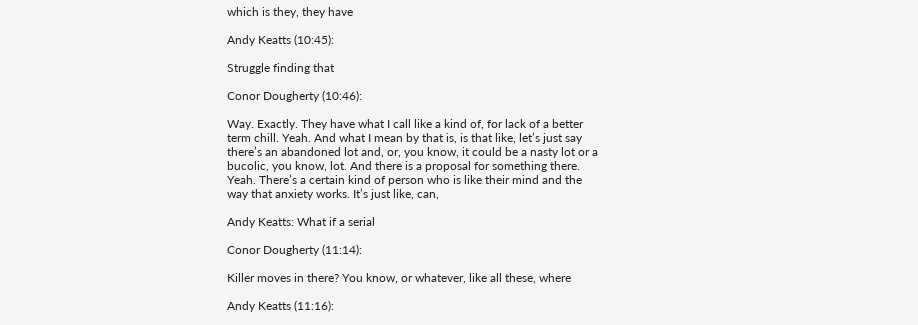which is they, they have

Andy Keatts (10:45):

Struggle finding that

Conor Dougherty (10:46):

Way. Exactly. They have what I call like a kind of, for lack of a better term chill. Yeah. And what I mean by that is, is that like, let’s just say there’s an abandoned lot and, or, you know, it could be a nasty lot or a bucolic, you know, lot. And there is a proposal for something there. Yeah. There’s a certain kind of person who is like their mind and the way that anxiety works. It’s just like, can,

Andy Keatts: What if a serial

Conor Dougherty (11:14):

Killer moves in there? You know, or whatever, like all these, where

Andy Keatts (11:16):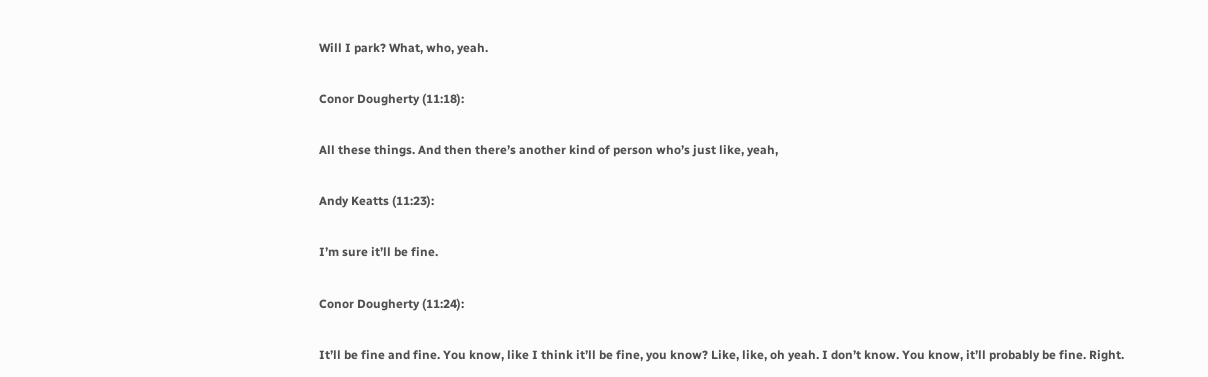Will I park? What, who, yeah.

Conor Dougherty (11:18):

All these things. And then there’s another kind of person who’s just like, yeah,

Andy Keatts (11:23):

I’m sure it’ll be fine.

Conor Dougherty (11:24):

It’ll be fine and fine. You know, like I think it’ll be fine, you know? Like, like, oh yeah. I don’t know. You know, it’ll probably be fine. Right.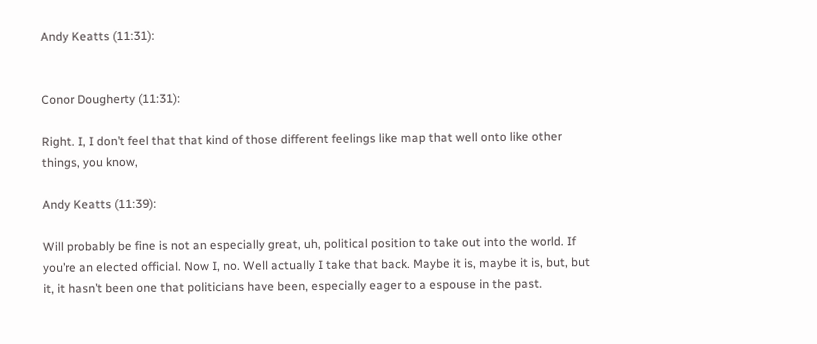Andy Keatts (11:31):


Conor Dougherty (11:31):

Right. I, I don’t feel that that kind of those different feelings like map that well onto like other things, you know,

Andy Keatts (11:39):

Will probably be fine is not an especially great, uh, political position to take out into the world. If you’re an elected official. Now I, no. Well actually I take that back. Maybe it is, maybe it is, but, but it, it hasn’t been one that politicians have been, especially eager to a espouse in the past.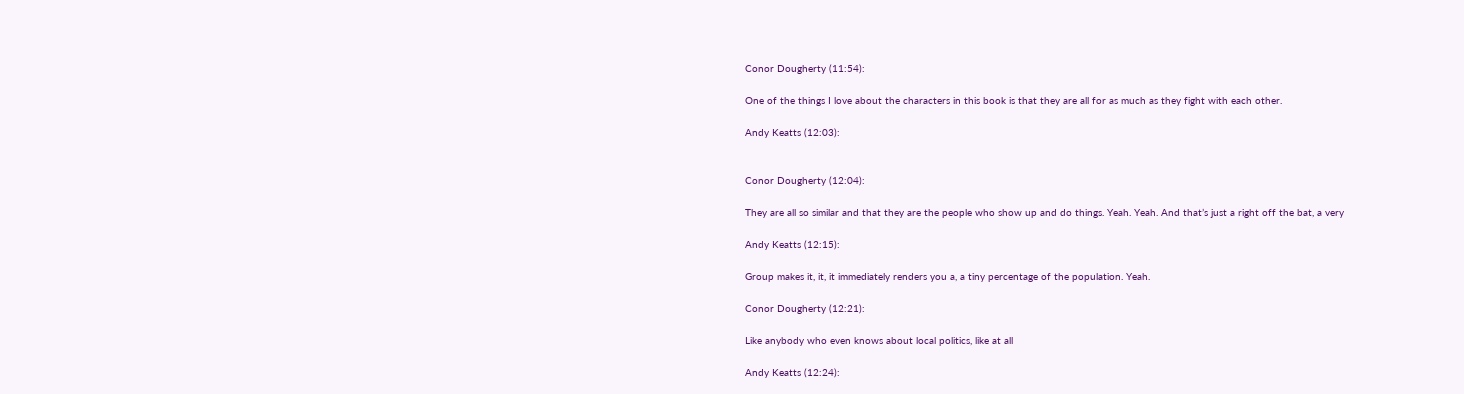Conor Dougherty (11:54):

One of the things I love about the characters in this book is that they are all for as much as they fight with each other.

Andy Keatts (12:03):


Conor Dougherty (12:04):

They are all so similar and that they are the people who show up and do things. Yeah. Yeah. And that’s just a right off the bat, a very

Andy Keatts (12:15):

Group makes it, it, it immediately renders you a, a tiny percentage of the population. Yeah.

Conor Dougherty (12:21):

Like anybody who even knows about local politics, like at all

Andy Keatts (12:24):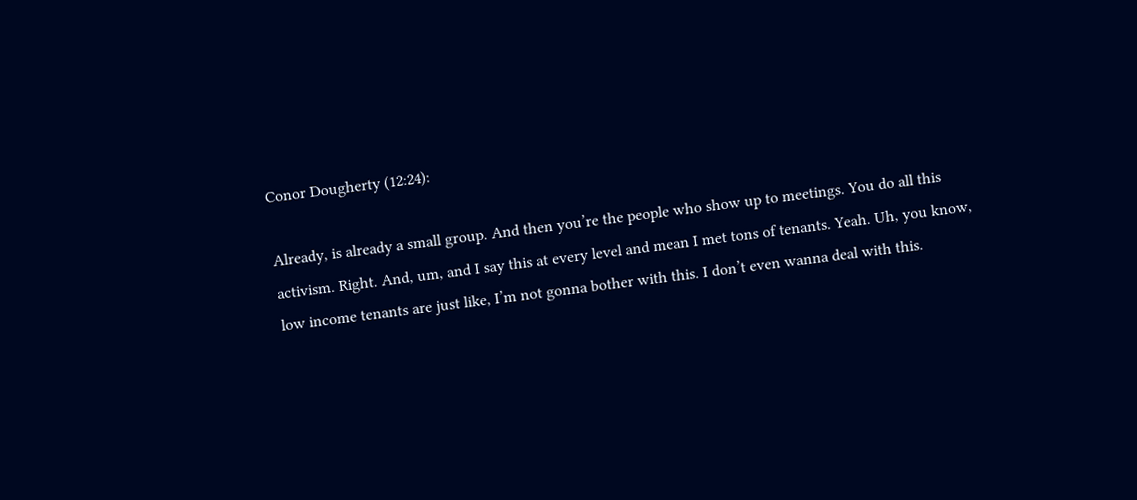Conor Dougherty (12:24):

Already, is already a small group. And then you’re the people who show up to meetings. You do all this activism. Right. And, um, and I say this at every level and mean I met tons of tenants. Yeah. Uh, you know, low income tenants are just like, I’m not gonna bother with this. I don’t even wanna deal with this.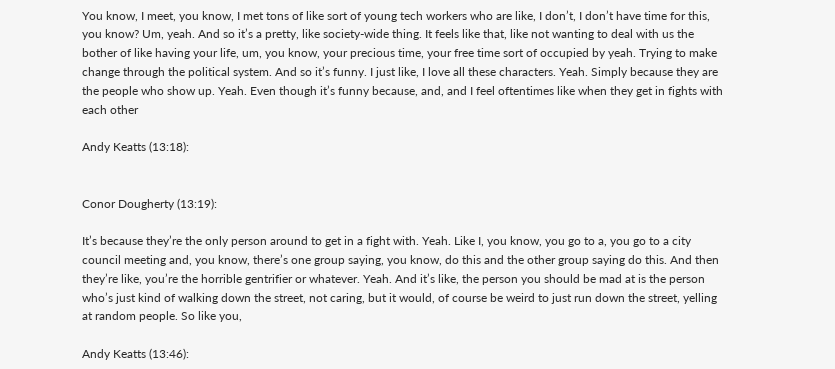You know, I meet, you know, I met tons of like sort of young tech workers who are like, I don’t, I don’t have time for this, you know? Um, yeah. And so it’s a pretty, like society-wide thing. It feels like that, like not wanting to deal with us the bother of like having your life, um, you know, your precious time, your free time sort of occupied by yeah. Trying to make change through the political system. And so it’s funny. I just like, I love all these characters. Yeah. Simply because they are the people who show up. Yeah. Even though it’s funny because, and, and I feel oftentimes like when they get in fights with each other

Andy Keatts (13:18):


Conor Dougherty (13:19):

It’s because they’re the only person around to get in a fight with. Yeah. Like I, you know, you go to a, you go to a city council meeting and, you know, there’s one group saying, you know, do this and the other group saying do this. And then they’re like, you’re the horrible gentrifier or whatever. Yeah. And it’s like, the person you should be mad at is the person who’s just kind of walking down the street, not caring, but it would, of course be weird to just run down the street, yelling at random people. So like you,

Andy Keatts (13:46):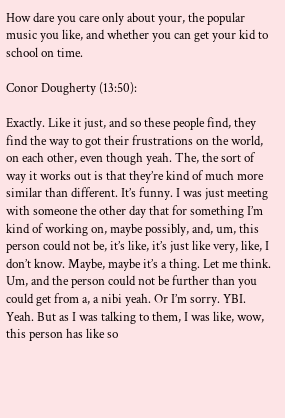How dare you care only about your, the popular music you like, and whether you can get your kid to school on time.

Conor Dougherty (13:50):

Exactly. Like it just, and so these people find, they find the way to got their frustrations on the world, on each other, even though yeah. The, the sort of way it works out is that they’re kind of much more similar than different. It’s funny. I was just meeting with someone the other day that for something I’m kind of working on, maybe possibly, and, um, this person could not be, it’s like, it’s just like very, like, I don’t know. Maybe, maybe it’s a thing. Let me think. Um, and the person could not be further than you could get from a, a nibi yeah. Or I’m sorry. YBI. Yeah. But as I was talking to them, I was like, wow, this person has like so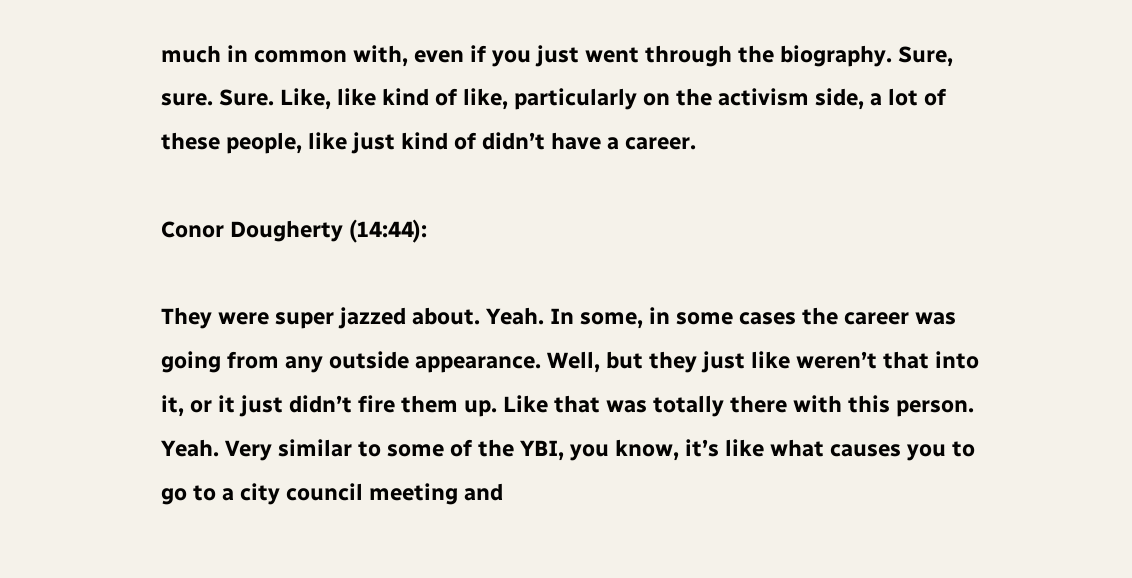much in common with, even if you just went through the biography. Sure, sure. Sure. Like, like kind of like, particularly on the activism side, a lot of these people, like just kind of didn’t have a career.

Conor Dougherty (14:44):

They were super jazzed about. Yeah. In some, in some cases the career was going from any outside appearance. Well, but they just like weren’t that into it, or it just didn’t fire them up. Like that was totally there with this person. Yeah. Very similar to some of the YBI, you know, it’s like what causes you to go to a city council meeting and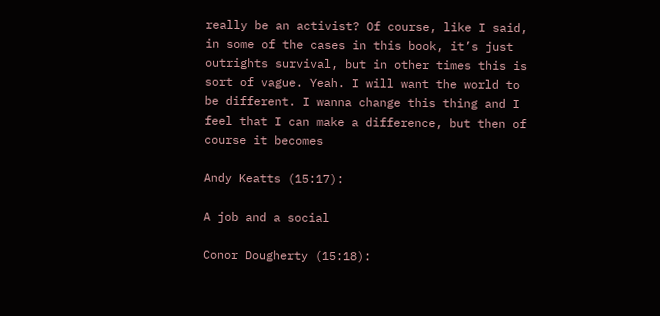really be an activist? Of course, like I said, in some of the cases in this book, it’s just outrights survival, but in other times this is sort of vague. Yeah. I will want the world to be different. I wanna change this thing and I feel that I can make a difference, but then of course it becomes

Andy Keatts (15:17):

A job and a social

Conor Dougherty (15:18):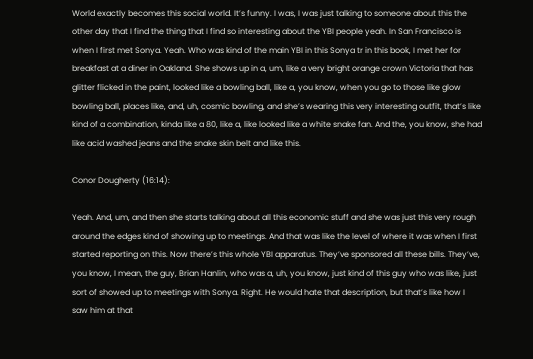World exactly becomes this social world. It’s funny. I was, I was just talking to someone about this the other day that I find the thing that I find so interesting about the YBI people yeah. In San Francisco is when I first met Sonya. Yeah. Who was kind of the main YBI in this Sonya tr in this book, I met her for breakfast at a diner in Oakland. She shows up in a, um, like a very bright orange crown Victoria that has glitter flicked in the paint, looked like a bowling ball, like a, you know, when you go to those like glow bowling ball, places like, and, uh, cosmic bowling, and she’s wearing this very interesting outfit, that’s like kind of a combination, kinda like a 80, like a, like looked like a white snake fan. And the, you know, she had like acid washed jeans and the snake skin belt and like this.

Conor Dougherty (16:14):

Yeah. And, um, and then she starts talking about all this economic stuff and she was just this very rough around the edges kind of showing up to meetings. And that was like the level of where it was when I first started reporting on this. Now there’s this whole YBI apparatus. They’ve sponsored all these bills. They’ve, you know, I mean, the guy, Brian Hanlin, who was a, uh, you know, just kind of this guy who was like, just sort of showed up to meetings with Sonya. Right. He would hate that description, but that’s like how I saw him at that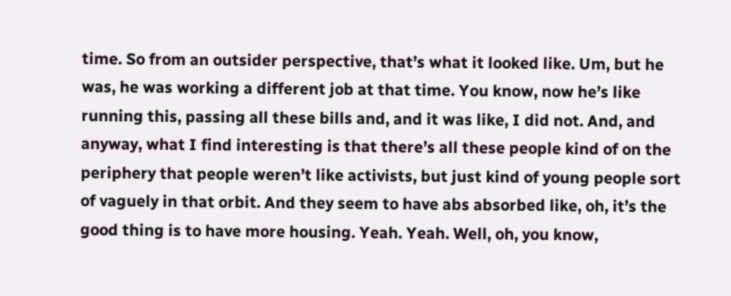time. So from an outsider perspective, that’s what it looked like. Um, but he was, he was working a different job at that time. You know, now he’s like running this, passing all these bills and, and it was like, I did not. And, and anyway, what I find interesting is that there’s all these people kind of on the periphery that people weren’t like activists, but just kind of young people sort of vaguely in that orbit. And they seem to have abs absorbed like, oh, it’s the good thing is to have more housing. Yeah. Yeah. Well, oh, you know,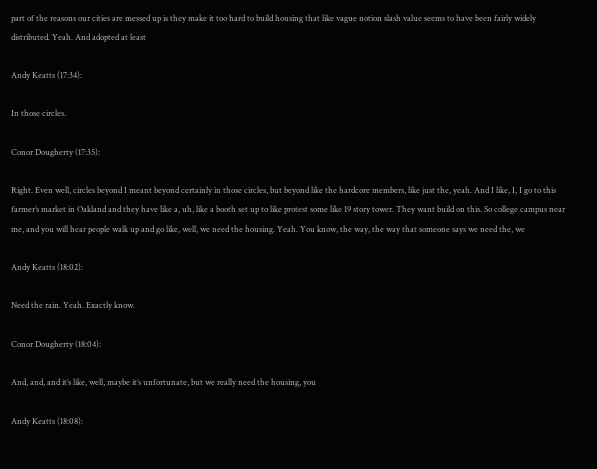part of the reasons our cities are messed up is they make it too hard to build housing that like vague notion slash value seems to have been fairly widely distributed. Yeah. And adopted at least

Andy Keatts (17:34):

In those circles.

Conor Dougherty (17:35):

Right. Even well, circles beyond I meant beyond certainly in those circles, but beyond like the hardcore members, like just the, yeah. And I like, I, I go to this farmer’s market in Oakland and they have like a, uh, like a booth set up to like protest some like 19 story tower. They want build on this. So college campus near me, and you will hear people walk up and go like, well, we need the housing. Yeah. You know, the way, the way that someone says we need the, we

Andy Keatts (18:02):

Need the rain. Yeah. Exactly know.

Conor Dougherty (18:04):

And, and, and it’s like, well, maybe it’s unfortunate, but we really need the housing, you

Andy Keatts (18:08):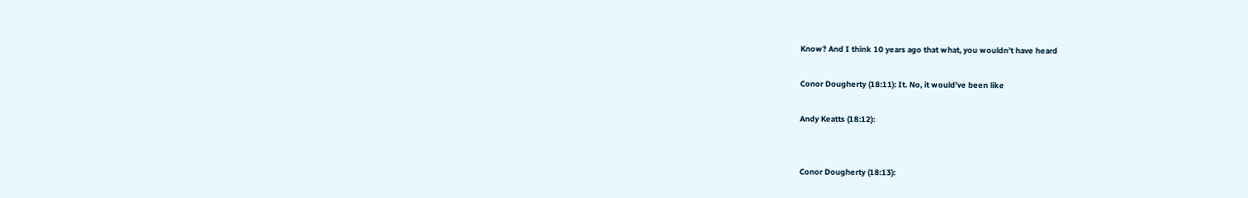Know? And I think 10 years ago that what, you wouldn’t have heard

Conor Dougherty (18:11): It. No, it would’ve been like

Andy Keatts (18:12):


Conor Dougherty (18:13):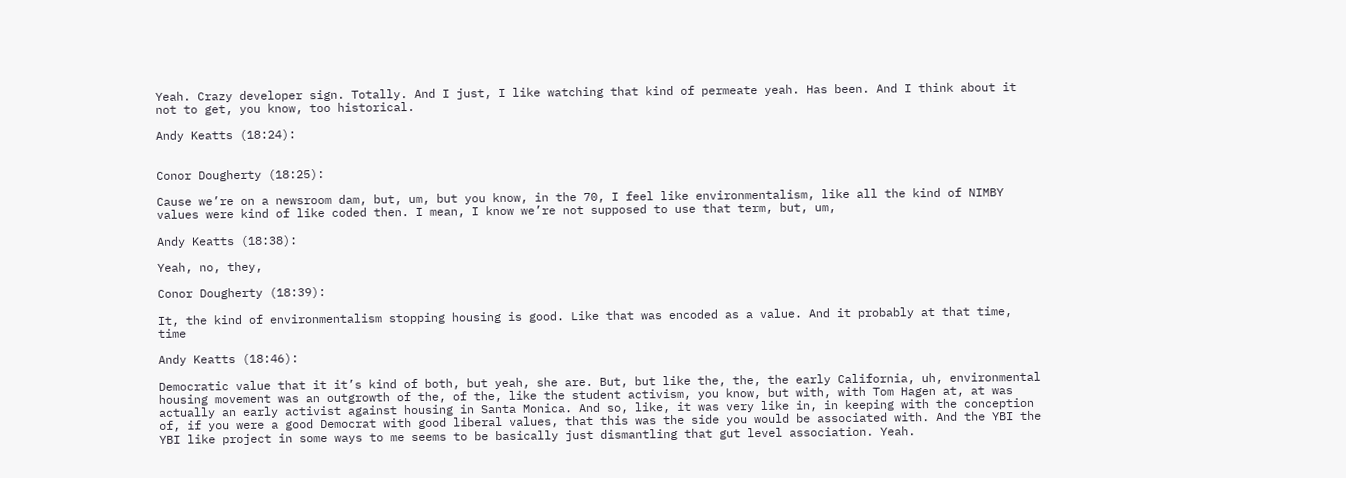Yeah. Crazy developer sign. Totally. And I just, I like watching that kind of permeate yeah. Has been. And I think about it not to get, you know, too historical.

Andy Keatts (18:24):


Conor Dougherty (18:25):

Cause we’re on a newsroom dam, but, um, but you know, in the 70, I feel like environmentalism, like all the kind of NIMBY values were kind of like coded then. I mean, I know we’re not supposed to use that term, but, um,

Andy Keatts (18:38):

Yeah, no, they,

Conor Dougherty (18:39):

It, the kind of environmentalism stopping housing is good. Like that was encoded as a value. And it probably at that time, time

Andy Keatts (18:46):

Democratic value that it it’s kind of both, but yeah, she are. But, but like the, the, the early California, uh, environmental housing movement was an outgrowth of the, of the, like the student activism, you know, but with, with Tom Hagen at, at was actually an early activist against housing in Santa Monica. And so, like, it was very like in, in keeping with the conception of, if you were a good Democrat with good liberal values, that this was the side you would be associated with. And the YBI the YBI like project in some ways to me seems to be basically just dismantling that gut level association. Yeah.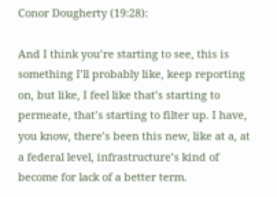Conor Dougherty (19:28):

And I think you’re starting to see, this is something I’ll probably like, keep reporting on, but like, I feel like that’s starting to permeate, that’s starting to filter up. I have, you know, there’s been this new, like at a, at a federal level, infrastructure’s kind of become for lack of a better term.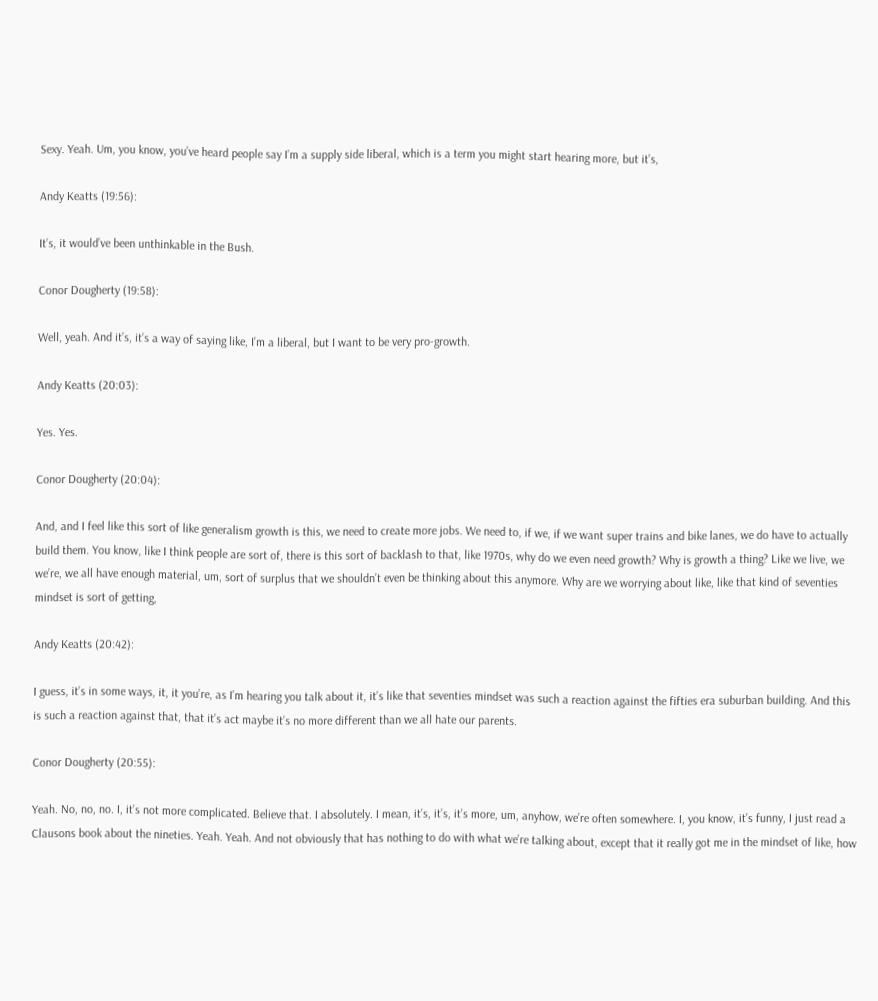Sexy. Yeah. Um, you know, you’ve heard people say I’m a supply side liberal, which is a term you might start hearing more, but it’s,

Andy Keatts (19:56):

It’s, it would’ve been unthinkable in the Bush.

Conor Dougherty (19:58):

Well, yeah. And it’s, it’s a way of saying like, I’m a liberal, but I want to be very pro-growth.

Andy Keatts (20:03):

Yes. Yes.

Conor Dougherty (20:04):

And, and I feel like this sort of like generalism growth is this, we need to create more jobs. We need to, if we, if we want super trains and bike lanes, we do have to actually build them. You know, like I think people are sort of, there is this sort of backlash to that, like 1970s, why do we even need growth? Why is growth a thing? Like we live, we we’re, we all have enough material, um, sort of surplus that we shouldn’t even be thinking about this anymore. Why are we worrying about like, like that kind of seventies mindset is sort of getting,

Andy Keatts (20:42):

I guess, it’s in some ways, it, it you’re, as I’m hearing you talk about it, it’s like that seventies mindset was such a reaction against the fifties era suburban building. And this is such a reaction against that, that it’s act maybe it’s no more different than we all hate our parents.

Conor Dougherty (20:55):

Yeah. No, no, no. I, it’s not more complicated. Believe that. I absolutely. I mean, it’s, it’s, it’s more, um, anyhow, we’re often somewhere. I, you know, it’s funny, I just read a Clausons book about the nineties. Yeah. Yeah. And not obviously that has nothing to do with what we’re talking about, except that it really got me in the mindset of like, how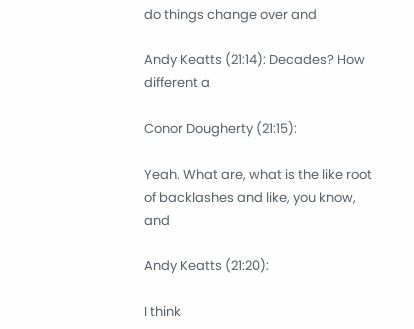do things change over and

Andy Keatts (21:14): Decades? How different a

Conor Dougherty (21:15):

Yeah. What are, what is the like root of backlashes and like, you know, and

Andy Keatts (21:20):

I think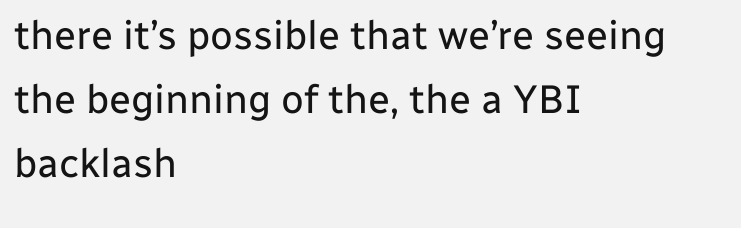there it’s possible that we’re seeing the beginning of the, the a YBI backlash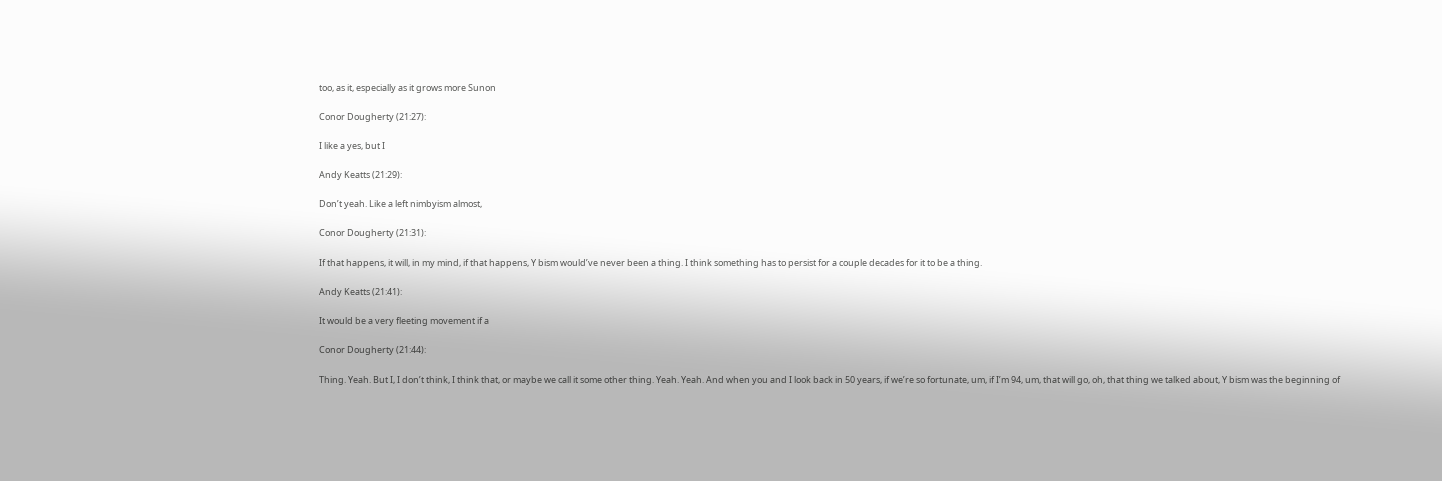too, as it, especially as it grows more Sunon

Conor Dougherty (21:27):

I like a yes, but I

Andy Keatts (21:29):

Don’t yeah. Like a left nimbyism almost,

Conor Dougherty (21:31):

If that happens, it will, in my mind, if that happens, Y bism would’ve never been a thing. I think something has to persist for a couple decades for it to be a thing.

Andy Keatts (21:41):

It would be a very fleeting movement if a

Conor Dougherty (21:44):

Thing. Yeah. But I, I don’t think, I think that, or maybe we call it some other thing. Yeah. Yeah. And when you and I look back in 50 years, if we’re so fortunate, um, if I’m 94, um, that will go, oh, that thing we talked about, Y bism was the beginning of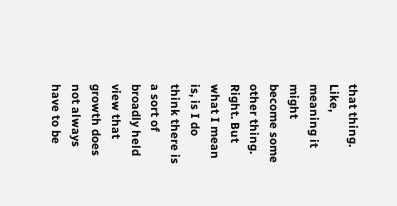that thing. Like, meaning it might become some other thing. Right. But what I mean is, is I do think there is a sort of broadly held view that growth does not always have to be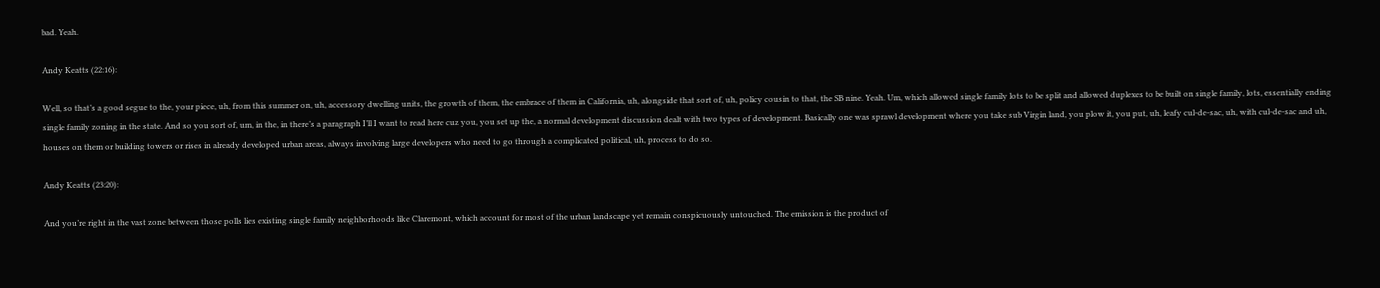bad. Yeah.

Andy Keatts (22:16):

Well, so that’s a good segue to the, your piece, uh, from this summer on, uh, accessory dwelling units, the growth of them, the embrace of them in California, uh, alongside that sort of, uh, policy cousin to that, the SB nine. Yeah. Um, which allowed single family lots to be split and allowed duplexes to be built on single family, lots, essentially ending single family zoning in the state. And so you sort of, um, in the, in there’s a paragraph I’ll I want to read here cuz you, you set up the, a normal development discussion dealt with two types of development. Basically one was sprawl development where you take sub Virgin land, you plow it, you put, uh, leafy cul-de-sac, uh, with cul-de-sac and uh, houses on them or building towers or rises in already developed urban areas, always involving large developers who need to go through a complicated political, uh, process to do so.

Andy Keatts (23:20):

And you’re right in the vast zone between those polls lies existing single family neighborhoods like Claremont, which account for most of the urban landscape yet remain conspicuously untouched. The emission is the product of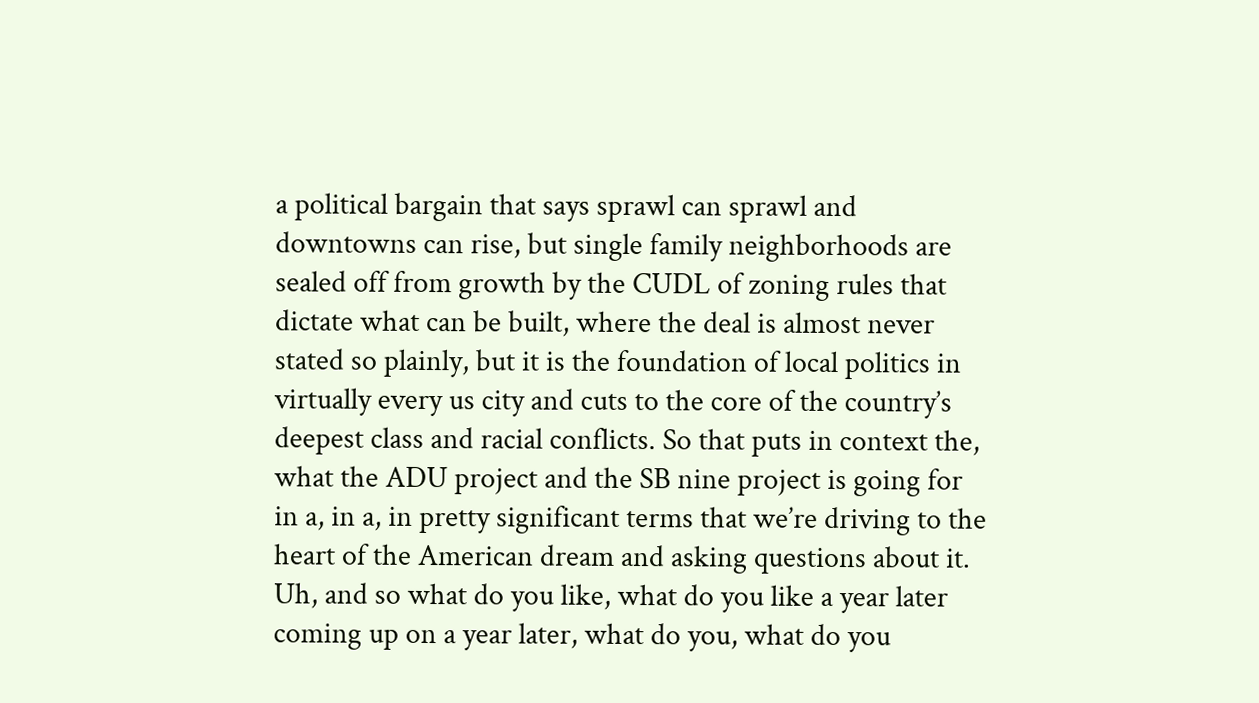a political bargain that says sprawl can sprawl and downtowns can rise, but single family neighborhoods are sealed off from growth by the CUDL of zoning rules that dictate what can be built, where the deal is almost never stated so plainly, but it is the foundation of local politics in virtually every us city and cuts to the core of the country’s deepest class and racial conflicts. So that puts in context the, what the ADU project and the SB nine project is going for in a, in a, in pretty significant terms that we’re driving to the heart of the American dream and asking questions about it. Uh, and so what do you like, what do you like a year later coming up on a year later, what do you, what do you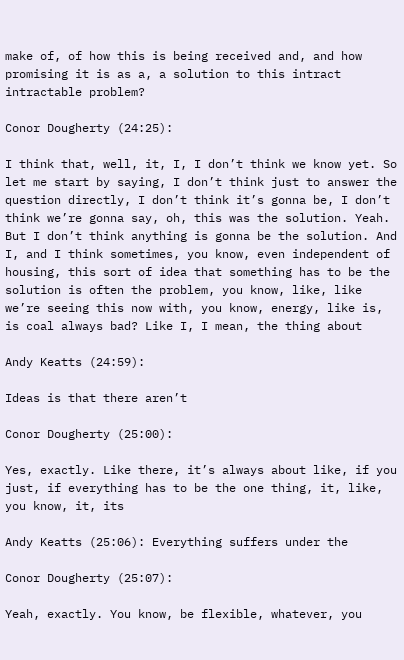make of, of how this is being received and, and how promising it is as a, a solution to this intract intractable problem?

Conor Dougherty (24:25):

I think that, well, it, I, I don’t think we know yet. So let me start by saying, I don’t think just to answer the question directly, I don’t think it’s gonna be, I don’t think we’re gonna say, oh, this was the solution. Yeah. But I don’t think anything is gonna be the solution. And I, and I think sometimes, you know, even independent of housing, this sort of idea that something has to be the solution is often the problem, you know, like, like we’re seeing this now with, you know, energy, like is, is coal always bad? Like I, I mean, the thing about

Andy Keatts (24:59):

Ideas is that there aren’t

Conor Dougherty (25:00):

Yes, exactly. Like there, it’s always about like, if you just, if everything has to be the one thing, it, like, you know, it, its

Andy Keatts (25:06): Everything suffers under the

Conor Dougherty (25:07):

Yeah, exactly. You know, be flexible, whatever, you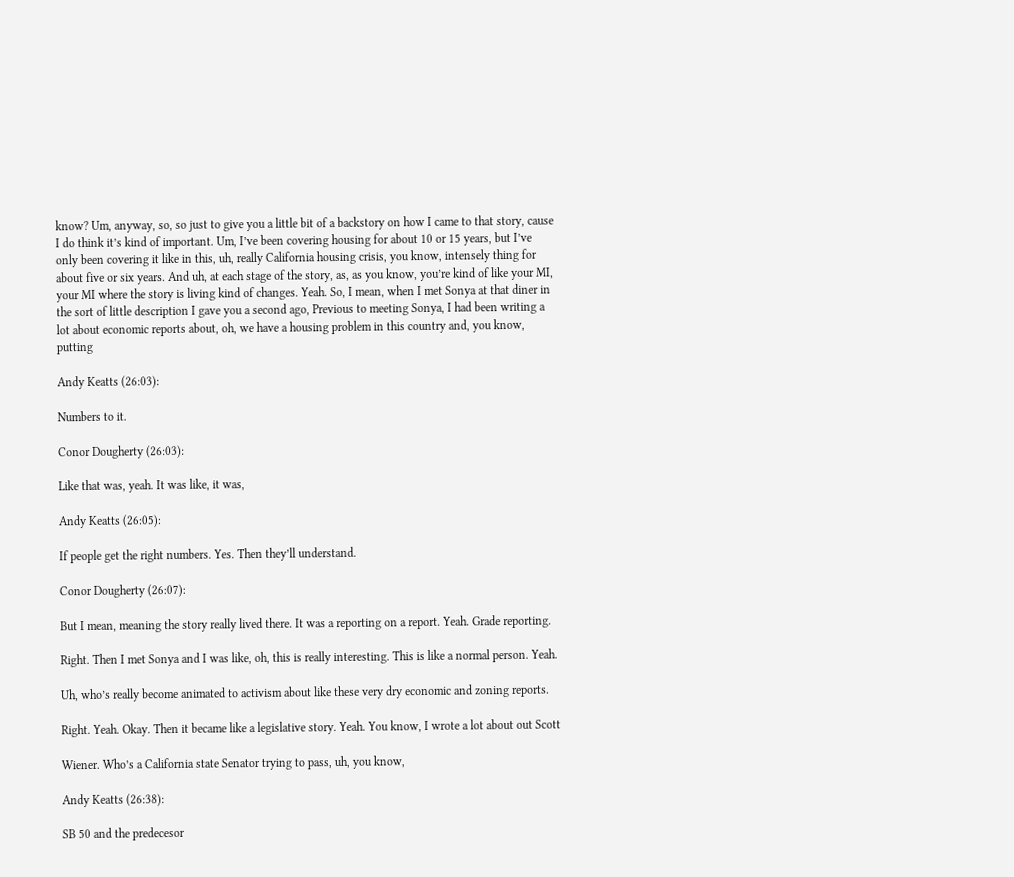know? Um, anyway, so, so just to give you a little bit of a backstory on how I came to that story, cause I do think it’s kind of important. Um, I’ve been covering housing for about 10 or 15 years, but I’ve only been covering it like in this, uh, really California housing crisis, you know, intensely thing for about five or six years. And uh, at each stage of the story, as, as you know, you’re kind of like your MI, your MI where the story is living kind of changes. Yeah. So, I mean, when I met Sonya at that diner in the sort of little description I gave you a second ago, Previous to meeting Sonya, I had been writing a lot about economic reports about, oh, we have a housing problem in this country and, you know, putting

Andy Keatts (26:03):

Numbers to it.

Conor Dougherty (26:03):

Like that was, yeah. It was like, it was,

Andy Keatts (26:05):

If people get the right numbers. Yes. Then they’ll understand.

Conor Dougherty (26:07):

But I mean, meaning the story really lived there. It was a reporting on a report. Yeah. Grade reporting.

Right. Then I met Sonya and I was like, oh, this is really interesting. This is like a normal person. Yeah.

Uh, who’s really become animated to activism about like these very dry economic and zoning reports.

Right. Yeah. Okay. Then it became like a legislative story. Yeah. You know, I wrote a lot about out Scott

Wiener. Who’s a California state Senator trying to pass, uh, you know,

Andy Keatts (26:38):

SB 50 and the predecesor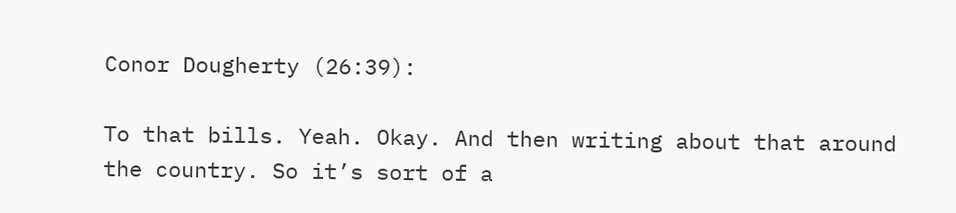Conor Dougherty (26:39):

To that bills. Yeah. Okay. And then writing about that around the country. So it’s sort of a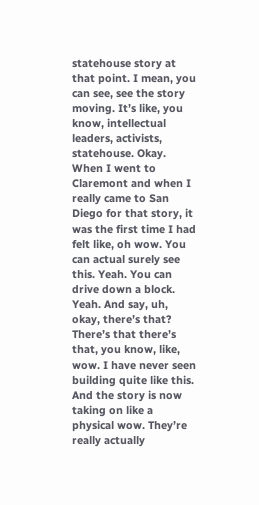statehouse story at that point. I mean, you can see, see the story moving. It’s like, you know, intellectual leaders, activists, statehouse. Okay. When I went to Claremont and when I really came to San Diego for that story, it was the first time I had felt like, oh wow. You can actual surely see this. Yeah. You can drive down a block. Yeah. And say, uh, okay, there’s that? There’s that there’s that, you know, like, wow. I have never seen building quite like this. And the story is now taking on like a physical wow. They’re really actually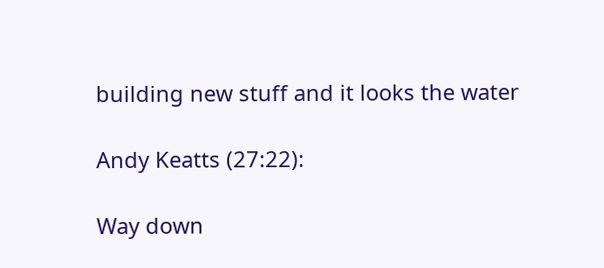building new stuff and it looks the water

Andy Keatts (27:22):

Way down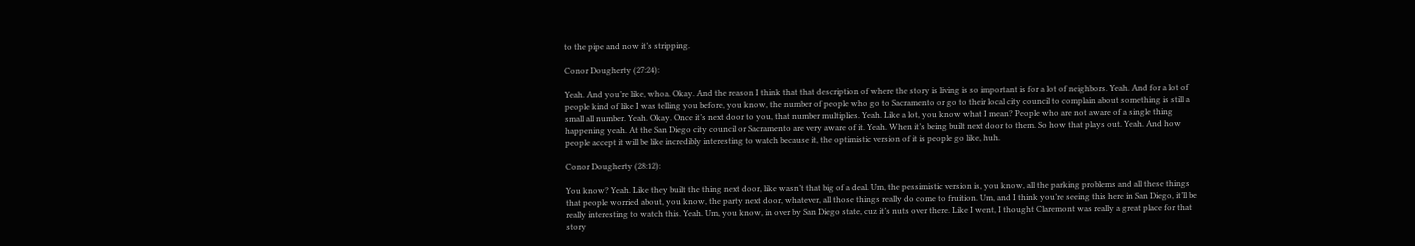to the pipe and now it’s stripping.

Conor Dougherty (27:24):

Yeah. And you’re like, whoa. Okay. And the reason I think that that description of where the story is living is so important is for a lot of neighbors. Yeah. And for a lot of people kind of like I was telling you before, you know, the number of people who go to Sacramento or go to their local city council to complain about something is still a small all number. Yeah. Okay. Once it’s next door to you, that number multiplies. Yeah. Like a lot, you know what I mean? People who are not aware of a single thing happening yeah. At the San Diego city council or Sacramento are very aware of it. Yeah. When it’s being built next door to them. So how that plays out. Yeah. And how people accept it will be like incredibly interesting to watch because it, the optimistic version of it is people go like, huh.

Conor Dougherty (28:12):

You know? Yeah. Like they built the thing next door, like wasn’t that big of a deal. Um, the pessimistic version is, you know, all the parking problems and all these things that people worried about, you know, the party next door, whatever, all those things really do come to fruition. Um, and I think you’re seeing this here in San Diego, it’ll be really interesting to watch this. Yeah. Um, you know, in over by San Diego state, cuz it’s nuts over there. Like I went, I thought Claremont was really a great place for that story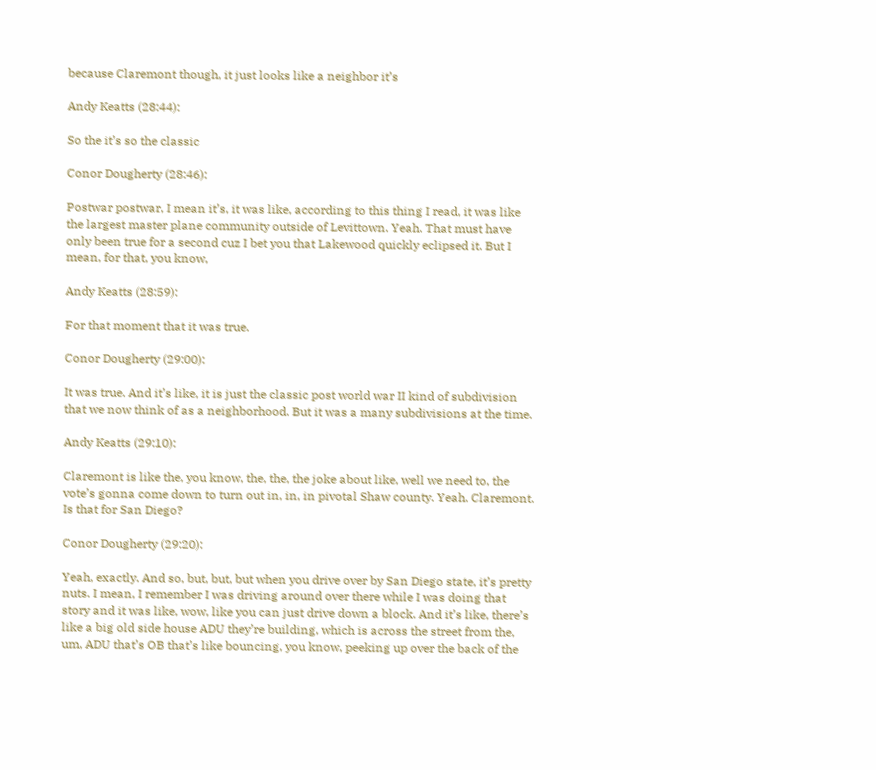because Claremont though, it just looks like a neighbor it’s

Andy Keatts (28:44):

So the it’s so the classic

Conor Dougherty (28:46):

Postwar postwar, I mean it’s, it was like, according to this thing I read, it was like the largest master plane community outside of Levittown. Yeah. That must have only been true for a second cuz I bet you that Lakewood quickly eclipsed it. But I mean, for that, you know,

Andy Keatts (28:59):

For that moment that it was true.

Conor Dougherty (29:00):

It was true. And it’s like, it is just the classic post world war II kind of subdivision that we now think of as a neighborhood. But it was a many subdivisions at the time.

Andy Keatts (29:10):

Claremont is like the, you know, the, the, the joke about like, well we need to, the vote’s gonna come down to turn out in, in, in pivotal Shaw county. Yeah. Claremont. Is that for San Diego?

Conor Dougherty (29:20):

Yeah, exactly. And so, but, but, but when you drive over by San Diego state, it’s pretty nuts. I mean, I remember I was driving around over there while I was doing that story and it was like, wow, like you can just drive down a block. And it’s like, there’s like a big old side house ADU they’re building, which is across the street from the, um, ADU that’s OB that’s like bouncing, you know, peeking up over the back of the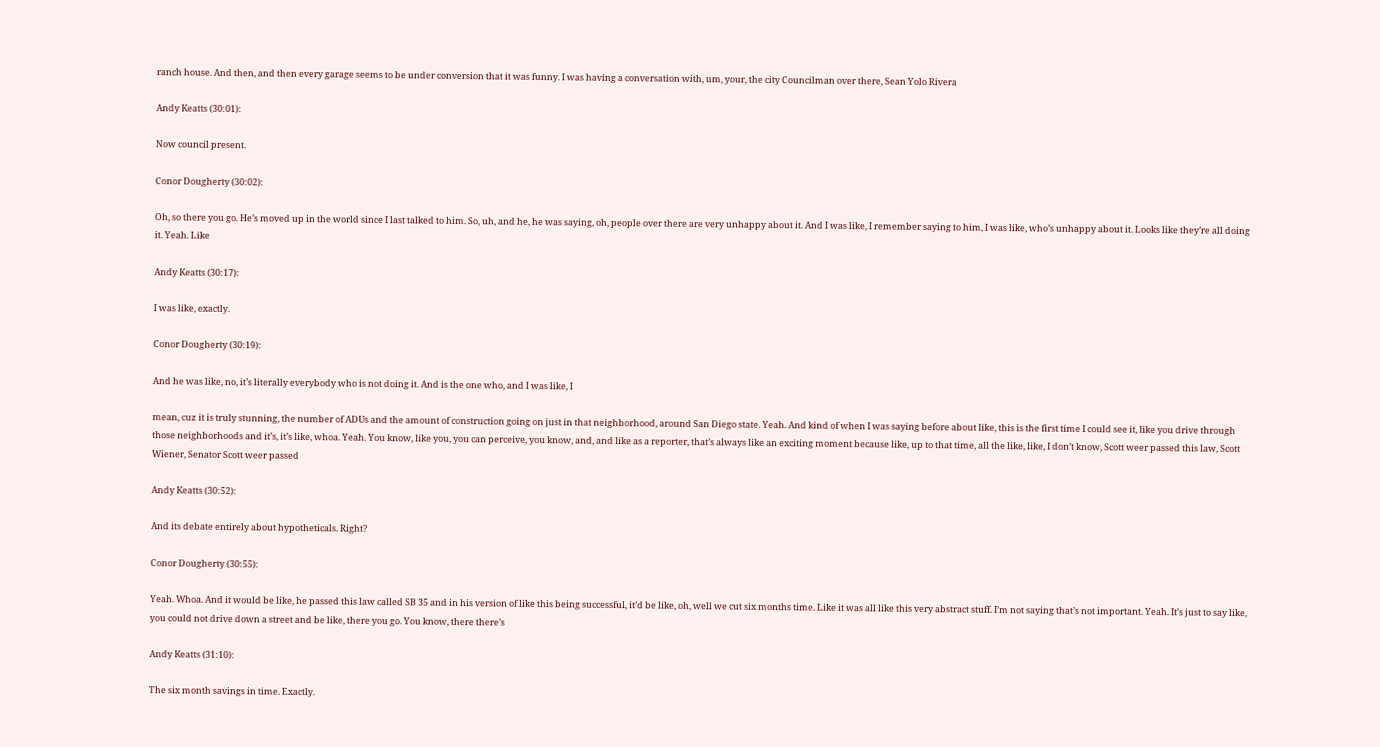ranch house. And then, and then every garage seems to be under conversion that it was funny. I was having a conversation with, um, your, the city Councilman over there, Sean Yolo Rivera

Andy Keatts (30:01):

Now council present.

Conor Dougherty (30:02):

Oh, so there you go. He’s moved up in the world since I last talked to him. So, uh, and he, he was saying, oh, people over there are very unhappy about it. And I was like, I remember saying to him, I was like, who’s unhappy about it. Looks like they’re all doing it. Yeah. Like

Andy Keatts (30:17):

I was like, exactly.

Conor Dougherty (30:19):

And he was like, no, it’s literally everybody who is not doing it. And is the one who, and I was like, I

mean, cuz it is truly stunning, the number of ADUs and the amount of construction going on just in that neighborhood, around San Diego state. Yeah. And kind of when I was saying before about like, this is the first time I could see it, like you drive through those neighborhoods and it’s, it’s like, whoa. Yeah. You know, like you, you can perceive, you know, and, and like as a reporter, that’s always like an exciting moment because like, up to that time, all the like, like, I don’t know, Scott weer passed this law, Scott Wiener, Senator Scott weer passed

Andy Keatts (30:52):

And its debate entirely about hypotheticals. Right?

Conor Dougherty (30:55):

Yeah. Whoa. And it would be like, he passed this law called SB 35 and in his version of like this being successful, it’d be like, oh, well we cut six months time. Like it was all like this very abstract stuff. I’m not saying that’s not important. Yeah. It’s just to say like, you could not drive down a street and be like, there you go. You know, there there’s

Andy Keatts (31:10):

The six month savings in time. Exactly.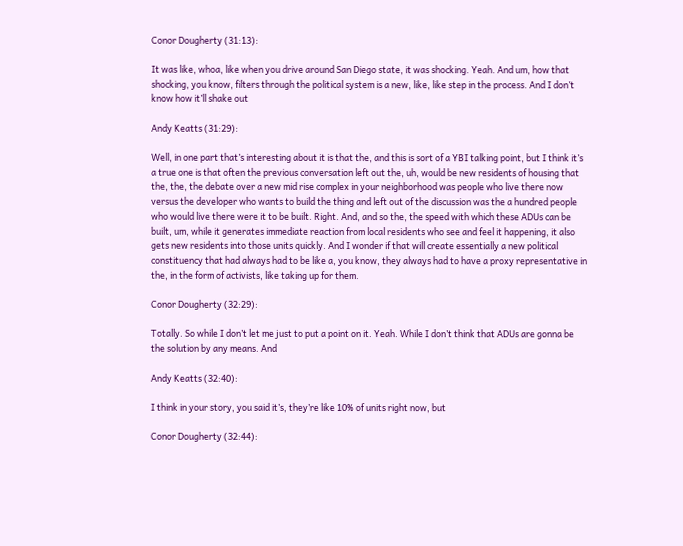Conor Dougherty (31:13):

It was like, whoa, like when you drive around San Diego state, it was shocking. Yeah. And um, how that shocking, you know, filters through the political system is a new, like, like step in the process. And I don’t know how it’ll shake out

Andy Keatts (31:29):

Well, in one part that’s interesting about it is that the, and this is sort of a YBI talking point, but I think it’s a true one is that often the previous conversation left out the, uh, would be new residents of housing that the, the, the debate over a new mid rise complex in your neighborhood was people who live there now versus the developer who wants to build the thing and left out of the discussion was the a hundred people who would live there were it to be built. Right. And, and so the, the speed with which these ADUs can be built, um, while it generates immediate reaction from local residents who see and feel it happening, it also gets new residents into those units quickly. And I wonder if that will create essentially a new political constituency that had always had to be like a, you know, they always had to have a proxy representative in the, in the form of activists, like taking up for them.

Conor Dougherty (32:29):

Totally. So while I don’t let me just to put a point on it. Yeah. While I don’t think that ADUs are gonna be the solution by any means. And

Andy Keatts (32:40):

I think in your story, you said it’s, they’re like 10% of units right now, but

Conor Dougherty (32:44):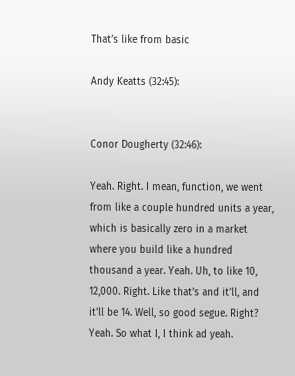That’s like from basic

Andy Keatts (32:45):


Conor Dougherty (32:46):

Yeah. Right. I mean, function, we went from like a couple hundred units a year, which is basically zero in a market where you build like a hundred thousand a year. Yeah. Uh, to like 10, 12,000. Right. Like that’s and it’ll, and it’ll be 14. Well, so good segue. Right? Yeah. So what I, I think ad yeah.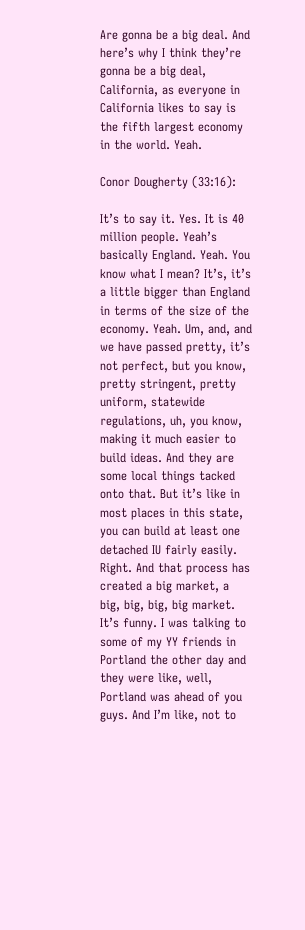Are gonna be a big deal. And here’s why I think they’re gonna be a big deal, California, as everyone in California likes to say is the fifth largest economy in the world. Yeah.

Conor Dougherty (33:16):

It’s to say it. Yes. It is 40 million people. Yeah’s basically England. Yeah. You know what I mean? It’s, it’s a little bigger than England in terms of the size of the economy. Yeah. Um, and, and we have passed pretty, it’s not perfect, but you know, pretty stringent, pretty uniform, statewide regulations, uh, you know, making it much easier to build ideas. And they are some local things tacked onto that. But it’s like in most places in this state, you can build at least one detached IU fairly easily. Right. And that process has created a big market, a big, big, big, big market. It’s funny. I was talking to some of my YY friends in Portland the other day and they were like, well, Portland was ahead of you guys. And I’m like, not to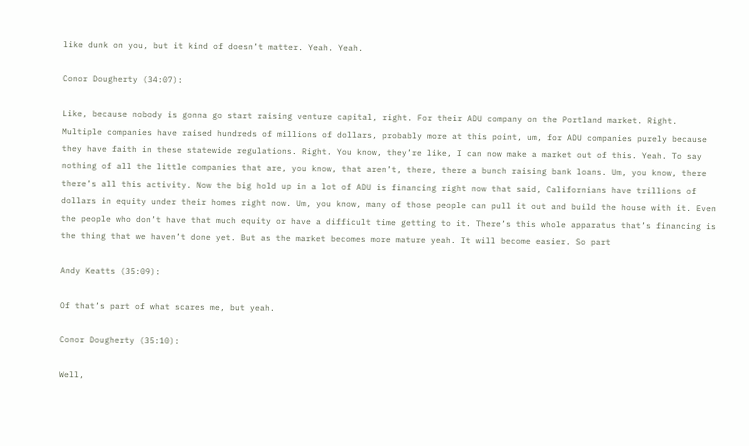like dunk on you, but it kind of doesn’t matter. Yeah. Yeah.

Conor Dougherty (34:07):

Like, because nobody is gonna go start raising venture capital, right. For their ADU company on the Portland market. Right. Multiple companies have raised hundreds of millions of dollars, probably more at this point, um, for ADU companies purely because they have faith in these statewide regulations. Right. You know, they’re like, I can now make a market out of this. Yeah. To say nothing of all the little companies that are, you know, that aren’t, there, there a bunch raising bank loans. Um, you know, there there’s all this activity. Now the big hold up in a lot of ADU is financing right now that said, Californians have trillions of dollars in equity under their homes right now. Um, you know, many of those people can pull it out and build the house with it. Even the people who don’t have that much equity or have a difficult time getting to it. There’s this whole apparatus that’s financing is the thing that we haven’t done yet. But as the market becomes more mature yeah. It will become easier. So part

Andy Keatts (35:09):

Of that’s part of what scares me, but yeah.

Conor Dougherty (35:10):

Well,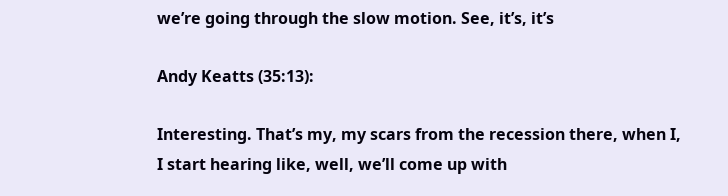we’re going through the slow motion. See, it’s, it’s

Andy Keatts (35:13):

Interesting. That’s my, my scars from the recession there, when I, I start hearing like, well, we’ll come up with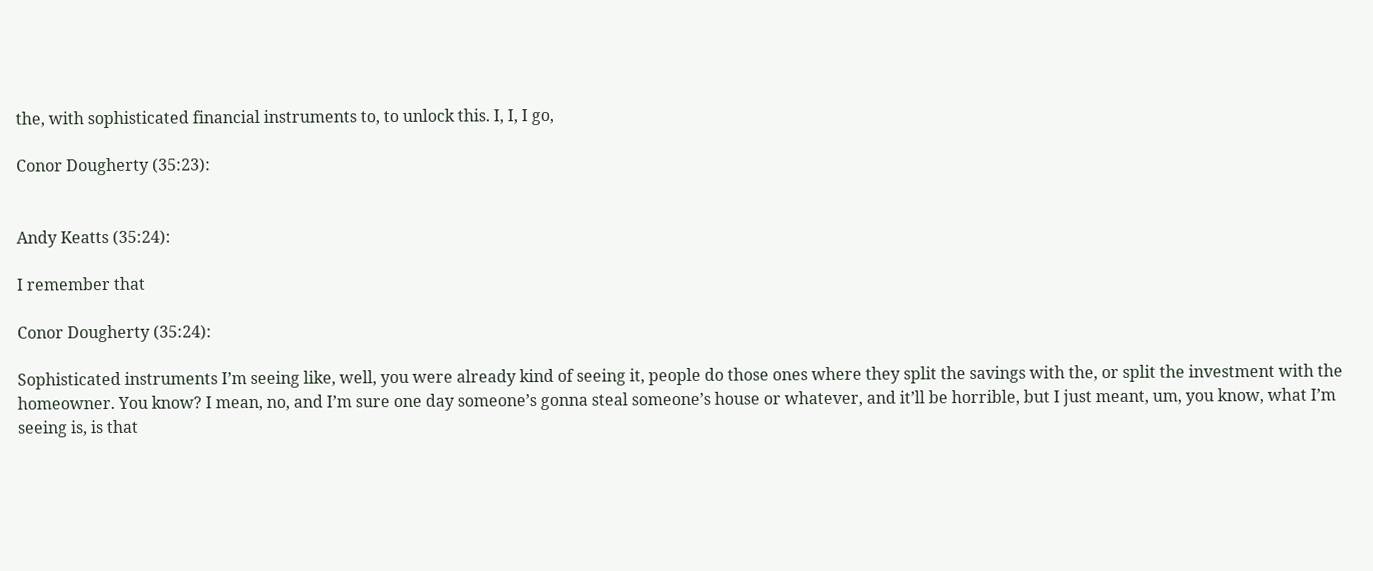the, with sophisticated financial instruments to, to unlock this. I, I, I go,

Conor Dougherty (35:23):


Andy Keatts (35:24):

I remember that

Conor Dougherty (35:24):

Sophisticated instruments I’m seeing like, well, you were already kind of seeing it, people do those ones where they split the savings with the, or split the investment with the homeowner. You know? I mean, no, and I’m sure one day someone’s gonna steal someone’s house or whatever, and it’ll be horrible, but I just meant, um, you know, what I’m seeing is, is that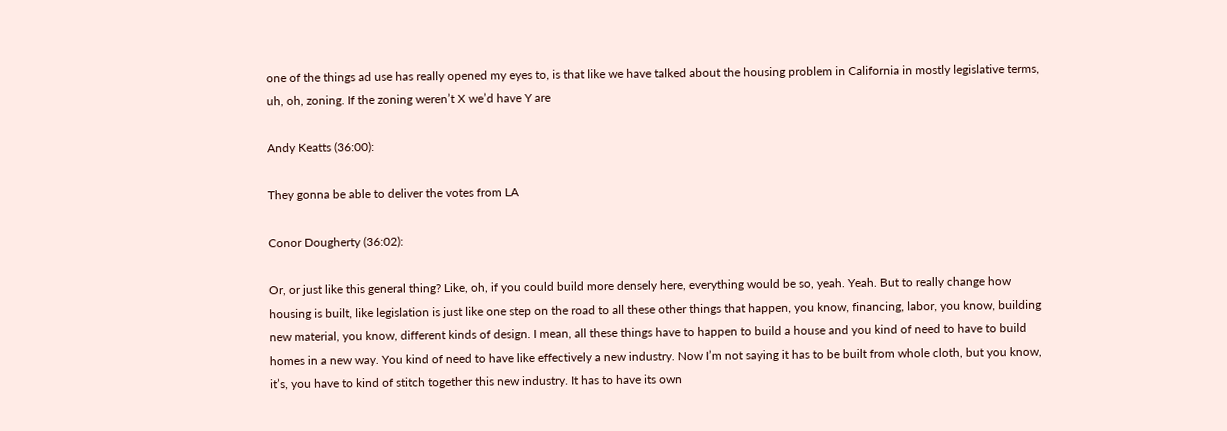one of the things ad use has really opened my eyes to, is that like we have talked about the housing problem in California in mostly legislative terms, uh, oh, zoning. If the zoning weren’t X we’d have Y are

Andy Keatts (36:00):

They gonna be able to deliver the votes from LA

Conor Dougherty (36:02):

Or, or just like this general thing? Like, oh, if you could build more densely here, everything would be so, yeah. Yeah. But to really change how housing is built, like legislation is just like one step on the road to all these other things that happen, you know, financing, labor, you know, building new material, you know, different kinds of design. I mean, all these things have to happen to build a house and you kind of need to have to build homes in a new way. You kind of need to have like effectively a new industry. Now I’m not saying it has to be built from whole cloth, but you know, it’s, you have to kind of stitch together this new industry. It has to have its own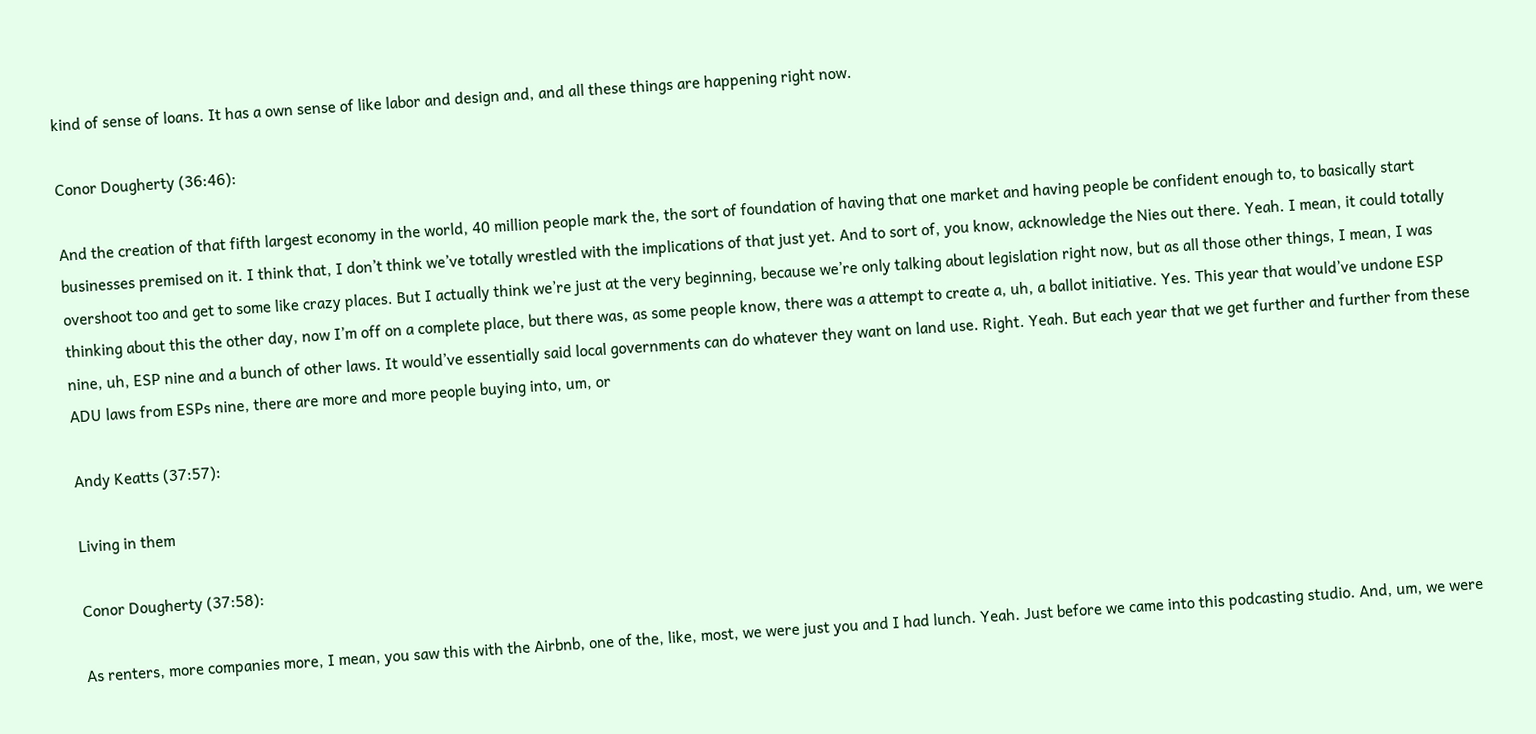kind of sense of loans. It has a own sense of like labor and design and, and all these things are happening right now.

Conor Dougherty (36:46):

And the creation of that fifth largest economy in the world, 40 million people mark the, the sort of foundation of having that one market and having people be confident enough to, to basically start businesses premised on it. I think that, I don’t think we’ve totally wrestled with the implications of that just yet. And to sort of, you know, acknowledge the Nies out there. Yeah. I mean, it could totally overshoot too and get to some like crazy places. But I actually think we’re just at the very beginning, because we’re only talking about legislation right now, but as all those other things, I mean, I was thinking about this the other day, now I’m off on a complete place, but there was, as some people know, there was a attempt to create a, uh, a ballot initiative. Yes. This year that would’ve undone ESP nine, uh, ESP nine and a bunch of other laws. It would’ve essentially said local governments can do whatever they want on land use. Right. Yeah. But each year that we get further and further from these ADU laws from ESPs nine, there are more and more people buying into, um, or

Andy Keatts (37:57):

Living in them

Conor Dougherty (37:58):

As renters, more companies more, I mean, you saw this with the Airbnb, one of the, like, most, we were just you and I had lunch. Yeah. Just before we came into this podcasting studio. And, um, we were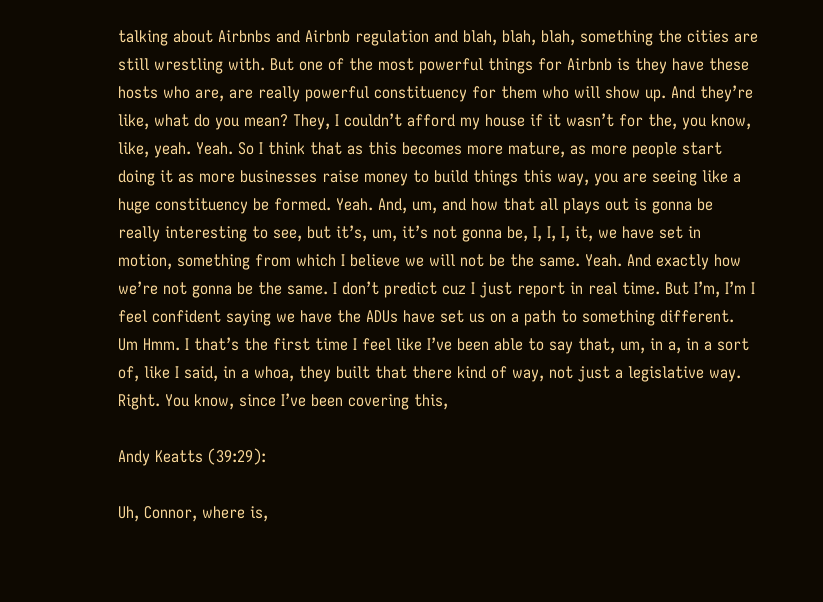talking about Airbnbs and Airbnb regulation and blah, blah, blah, something the cities are still wrestling with. But one of the most powerful things for Airbnb is they have these hosts who are, are really powerful constituency for them who will show up. And they’re like, what do you mean? They, I couldn’t afford my house if it wasn’t for the, you know, like, yeah. Yeah. So I think that as this becomes more mature, as more people start doing it as more businesses raise money to build things this way, you are seeing like a huge constituency be formed. Yeah. And, um, and how that all plays out is gonna be really interesting to see, but it’s, um, it’s not gonna be, I, I, I, it, we have set in motion, something from which I believe we will not be the same. Yeah. And exactly how we’re not gonna be the same. I don’t predict cuz I just report in real time. But I’m, I’m I feel confident saying we have the ADUs have set us on a path to something different. Um Hmm. I that’s the first time I feel like I’ve been able to say that, um, in a, in a sort of, like I said, in a whoa, they built that there kind of way, not just a legislative way. Right. You know, since I’ve been covering this,

Andy Keatts (39:29):

Uh, Connor, where is,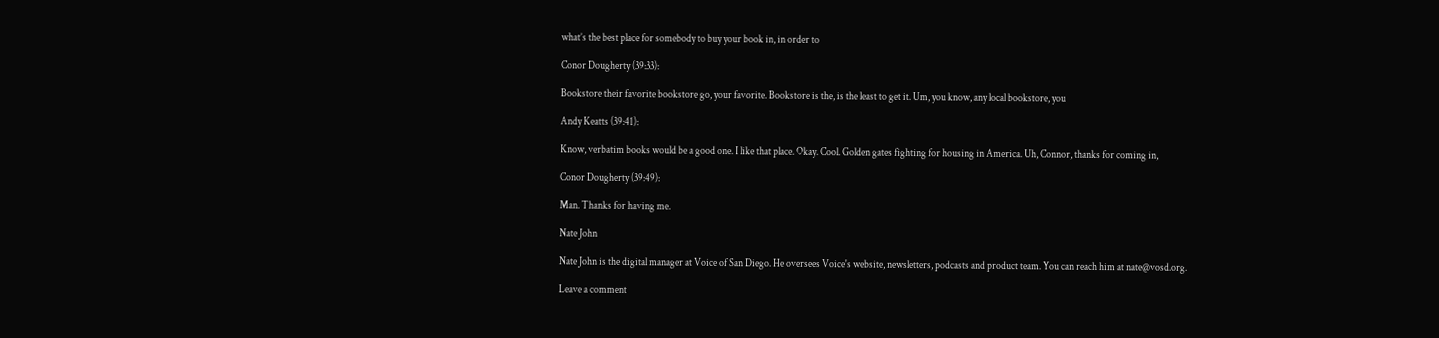what’s the best place for somebody to buy your book in, in order to

Conor Dougherty (39:33):

Bookstore their favorite bookstore go, your favorite. Bookstore is the, is the least to get it. Um, you know, any local bookstore, you

Andy Keatts (39:41):

Know, verbatim books would be a good one. I like that place. Okay. Cool. Golden gates fighting for housing in America. Uh, Connor, thanks for coming in,

Conor Dougherty (39:49):

Man. Thanks for having me.

Nate John

Nate John is the digital manager at Voice of San Diego. He oversees Voice's website, newsletters, podcasts and product team. You can reach him at nate@vosd.org.

Leave a comment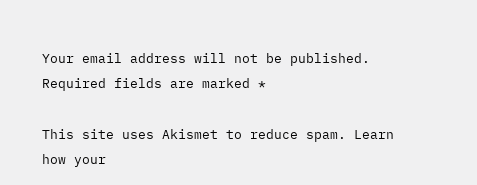Your email address will not be published. Required fields are marked *

This site uses Akismet to reduce spam. Learn how your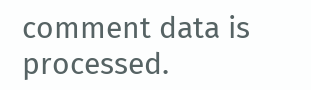comment data is processed.